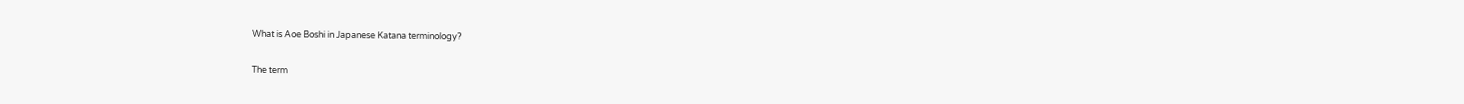What is Aoe Boshi in Japanese Katana terminology?

The term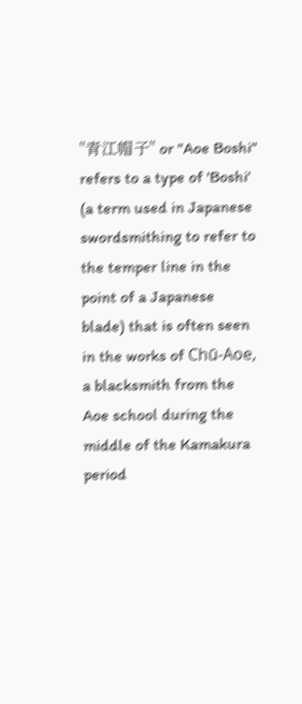"青江帽子" or "Aoe Boshi" refers to a type of 'Boshi' (a term used in Japanese swordsmithing to refer to the temper line in the point of a Japanese blade) that is often seen in the works of Chū-Aoe, a blacksmith from the Aoe school during the middle of the Kamakura period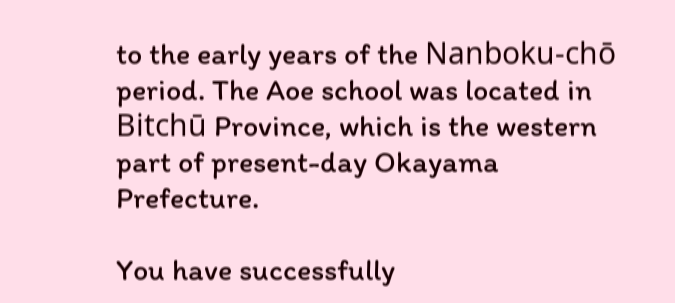to the early years of the Nanboku-chō period. The Aoe school was located in Bitchū Province, which is the western part of present-day Okayama Prefecture.

You have successfully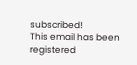subscribed!
This email has been registered